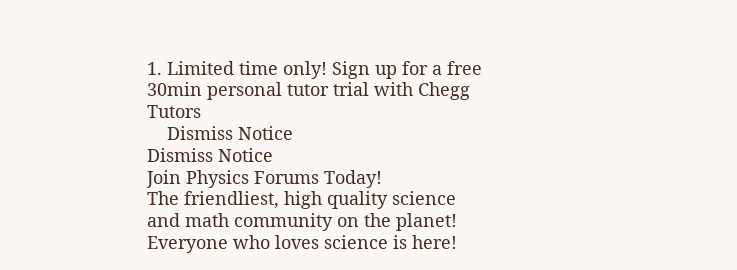1. Limited time only! Sign up for a free 30min personal tutor trial with Chegg Tutors
    Dismiss Notice
Dismiss Notice
Join Physics Forums Today!
The friendliest, high quality science and math community on the planet! Everyone who loves science is here!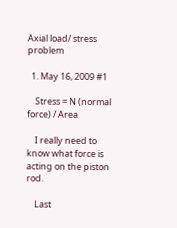Axial load/ stress problem

  1. May 16, 2009 #1

    Stress = N (normal force) / Area

    I really need to know what force is acting on the piston rod.

    Last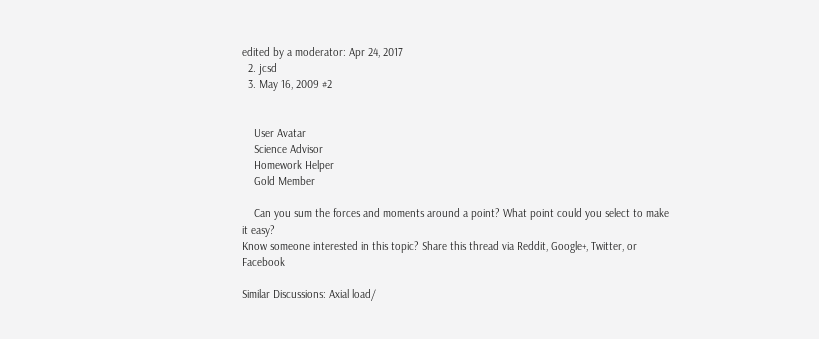edited by a moderator: Apr 24, 2017
  2. jcsd
  3. May 16, 2009 #2


    User Avatar
    Science Advisor
    Homework Helper
    Gold Member

    Can you sum the forces and moments around a point? What point could you select to make it easy?
Know someone interested in this topic? Share this thread via Reddit, Google+, Twitter, or Facebook

Similar Discussions: Axial load/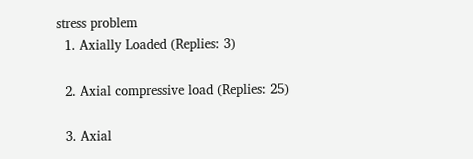stress problem
  1. Axially Loaded (Replies: 3)

  2. Axial compressive load (Replies: 25)

  3. Axial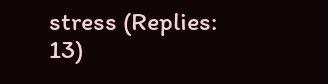stress (Replies: 13)